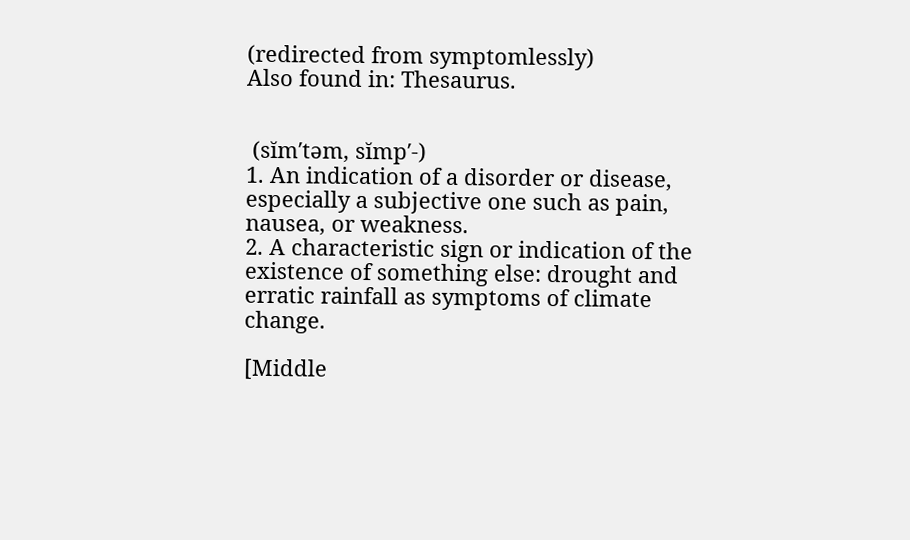(redirected from symptomlessly)
Also found in: Thesaurus.


 (sĭm′təm, sĭmp′-)
1. An indication of a disorder or disease, especially a subjective one such as pain, nausea, or weakness.
2. A characteristic sign or indication of the existence of something else: drought and erratic rainfall as symptoms of climate change.

[Middle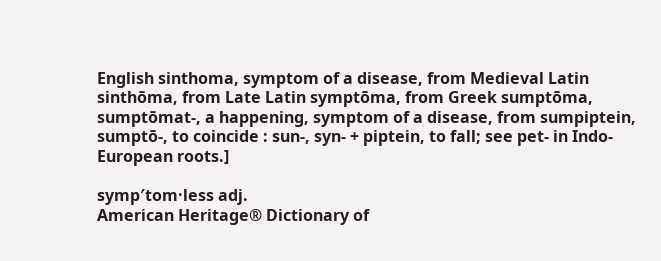English sinthoma, symptom of a disease, from Medieval Latin sinthōma, from Late Latin symptōma, from Greek sumptōma, sumptōmat-, a happening, symptom of a disease, from sumpiptein, sumptō-, to coincide : sun-, syn- + piptein, to fall; see pet- in Indo-European roots.]

symp′tom·less adj.
American Heritage® Dictionary of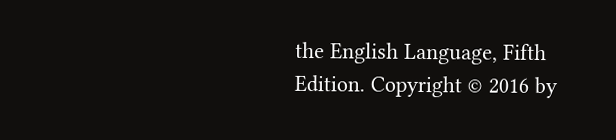the English Language, Fifth Edition. Copyright © 2016 by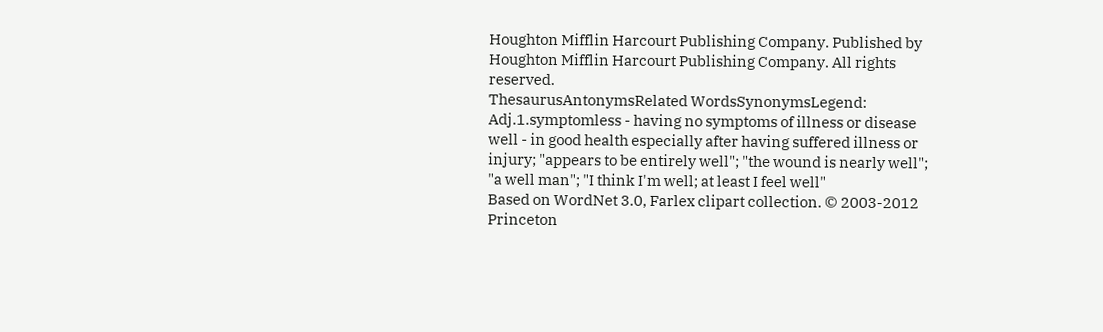Houghton Mifflin Harcourt Publishing Company. Published by Houghton Mifflin Harcourt Publishing Company. All rights reserved.
ThesaurusAntonymsRelated WordsSynonymsLegend:
Adj.1.symptomless - having no symptoms of illness or disease
well - in good health especially after having suffered illness or injury; "appears to be entirely well"; "the wound is nearly well"; "a well man"; "I think I'm well; at least I feel well"
Based on WordNet 3.0, Farlex clipart collection. © 2003-2012 Princeton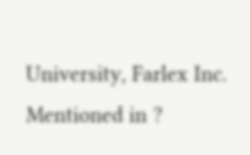University, Farlex Inc.
Mentioned in ?